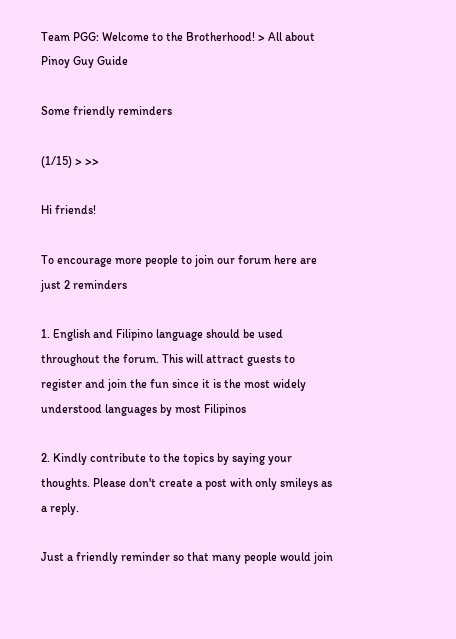Team PGG: Welcome to the Brotherhood! > All about Pinoy Guy Guide

Some friendly reminders

(1/15) > >>

Hi friends!

To encourage more people to join our forum here are just 2 reminders

1. English and Filipino language should be used throughout the forum. This will attract guests to register and join the fun since it is the most widely understood languages by most Filipinos

2. Kindly contribute to the topics by saying your thoughts. Please don't create a post with only smileys as a reply.

Just a friendly reminder so that many people would join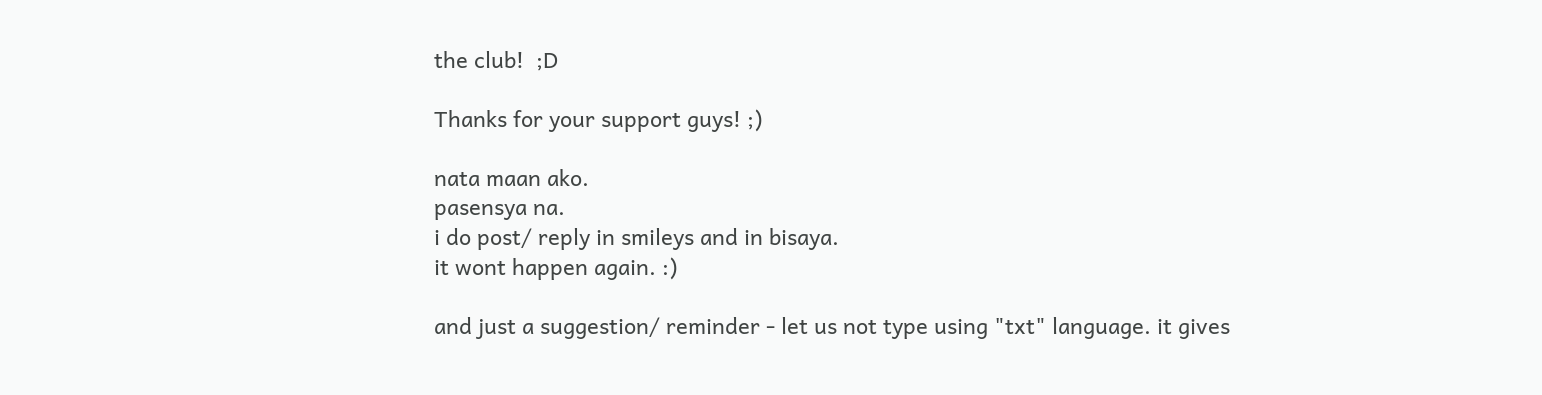the club!  ;D

Thanks for your support guys! ;)

nata maan ako.
pasensya na.
i do post/ reply in smileys and in bisaya.
it wont happen again. :)

and just a suggestion/ reminder - let us not type using "txt" language. it gives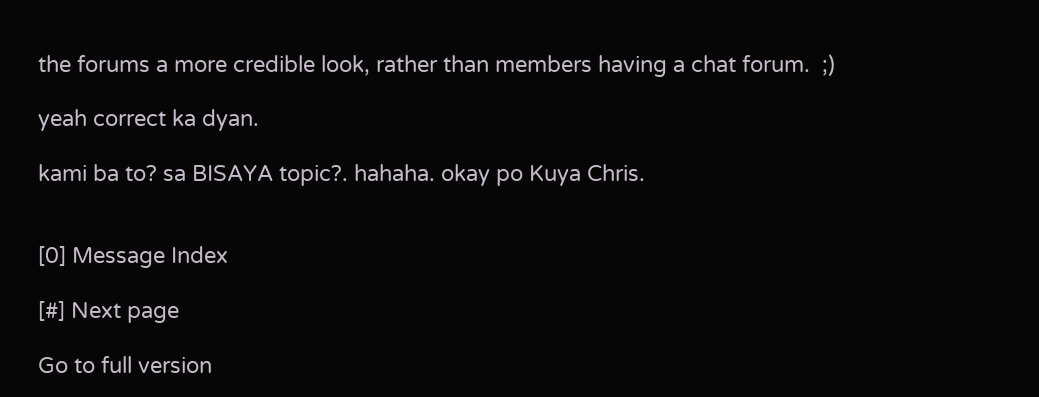the forums a more credible look, rather than members having a chat forum.  ;)

yeah correct ka dyan.

kami ba to? sa BISAYA topic?. hahaha. okay po Kuya Chris.


[0] Message Index

[#] Next page

Go to full version